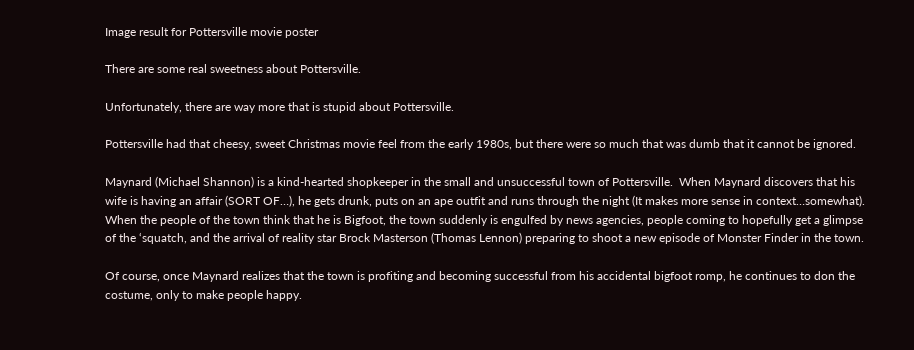Image result for Pottersville movie poster

There are some real sweetness about Pottersville.

Unfortunately, there are way more that is stupid about Pottersville.

Pottersville had that cheesy, sweet Christmas movie feel from the early 1980s, but there were so much that was dumb that it cannot be ignored.

Maynard (Michael Shannon) is a kind-hearted shopkeeper in the small and unsuccessful town of Pottersville.  When Maynard discovers that his wife is having an affair (SORT OF…), he gets drunk, puts on an ape outfit and runs through the night (It makes more sense in context…somewhat).  When the people of the town think that he is Bigfoot, the town suddenly is engulfed by news agencies, people coming to hopefully get a glimpse of the ‘squatch, and the arrival of reality star Brock Masterson (Thomas Lennon) preparing to shoot a new episode of Monster Finder in the town.

Of course, once Maynard realizes that the town is profiting and becoming successful from his accidental bigfoot romp, he continues to don the costume, only to make people happy.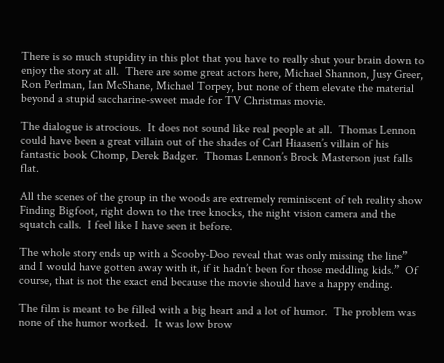There is so much stupidity in this plot that you have to really shut your brain down to enjoy the story at all.  There are some great actors here, Michael Shannon, Jusy Greer, Ron Perlman, Ian McShane, Michael Torpey, but none of them elevate the material beyond a stupid saccharine-sweet made for TV Christmas movie.

The dialogue is atrocious.  It does not sound like real people at all.  Thomas Lennon could have been a great villain out of the shades of Carl Hiaasen’s villain of his fantastic book Chomp, Derek Badger.  Thomas Lennon’s Brock Masterson just falls flat.

All the scenes of the group in the woods are extremely reminiscent of teh reality show Finding Bigfoot, right down to the tree knocks, the night vision camera and the squatch calls.  I feel like I have seen it before.

The whole story ends up with a Scooby-Doo reveal that was only missing the line” and I would have gotten away with it, if it hadn’t been for those meddling kids.”  Of course, that is not the exact end because the movie should have a happy ending.

The film is meant to be filled with a big heart and a lot of humor.  The problem was none of the humor worked.  It was low brow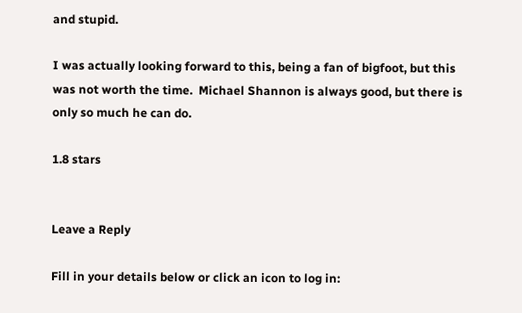and stupid.

I was actually looking forward to this, being a fan of bigfoot, but this was not worth the time.  Michael Shannon is always good, but there is only so much he can do.

1.8 stars


Leave a Reply

Fill in your details below or click an icon to log in: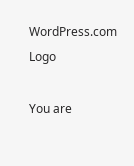WordPress.com Logo

You are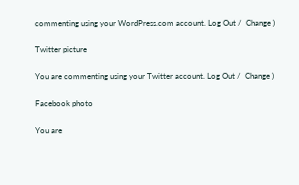commenting using your WordPress.com account. Log Out /  Change )

Twitter picture

You are commenting using your Twitter account. Log Out /  Change )

Facebook photo

You are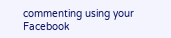commenting using your Facebook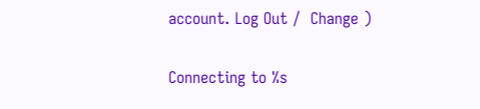account. Log Out /  Change )

Connecting to %s